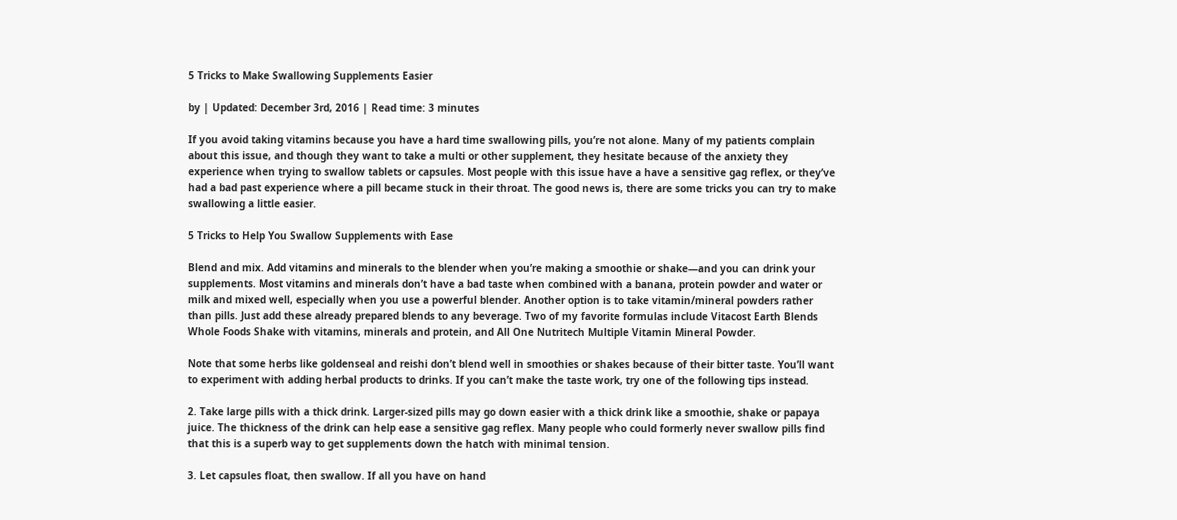5 Tricks to Make Swallowing Supplements Easier

by | Updated: December 3rd, 2016 | Read time: 3 minutes

If you avoid taking vitamins because you have a hard time swallowing pills, you’re not alone. Many of my patients complain about this issue, and though they want to take a multi or other supplement, they hesitate because of the anxiety they experience when trying to swallow tablets or capsules. Most people with this issue have a have a sensitive gag reflex, or they’ve had a bad past experience where a pill became stuck in their throat. The good news is, there are some tricks you can try to make swallowing a little easier.

5 Tricks to Help You Swallow Supplements with Ease

Blend and mix. Add vitamins and minerals to the blender when you’re making a smoothie or shake—and you can drink your supplements. Most vitamins and minerals don’t have a bad taste when combined with a banana, protein powder and water or milk and mixed well, especially when you use a powerful blender. Another option is to take vitamin/mineral powders rather than pills. Just add these already prepared blends to any beverage. Two of my favorite formulas include Vitacost Earth Blends Whole Foods Shake with vitamins, minerals and protein, and All One Nutritech Multiple Vitamin Mineral Powder.

Note that some herbs like goldenseal and reishi don’t blend well in smoothies or shakes because of their bitter taste. You’ll want to experiment with adding herbal products to drinks. If you can’t make the taste work, try one of the following tips instead.

2. Take large pills with a thick drink. Larger-sized pills may go down easier with a thick drink like a smoothie, shake or papaya juice. The thickness of the drink can help ease a sensitive gag reflex. Many people who could formerly never swallow pills find that this is a superb way to get supplements down the hatch with minimal tension.

3. Let capsules float, then swallow. If all you have on hand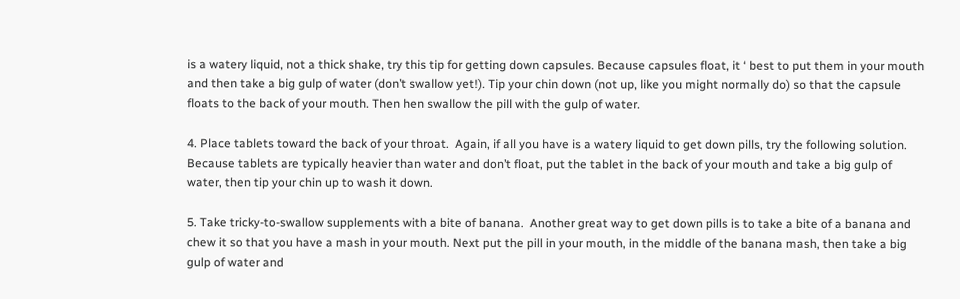is a watery liquid, not a thick shake, try this tip for getting down capsules. Because capsules float, it ‘ best to put them in your mouth and then take a big gulp of water (don’t swallow yet!). Tip your chin down (not up, like you might normally do) so that the capsule floats to the back of your mouth. Then hen swallow the pill with the gulp of water.

4. Place tablets toward the back of your throat.  Again, if all you have is a watery liquid to get down pills, try the following solution. Because tablets are typically heavier than water and don’t float, put the tablet in the back of your mouth and take a big gulp of water, then tip your chin up to wash it down.

5. Take tricky-to-swallow supplements with a bite of banana.  Another great way to get down pills is to take a bite of a banana and chew it so that you have a mash in your mouth. Next put the pill in your mouth, in the middle of the banana mash, then take a big gulp of water and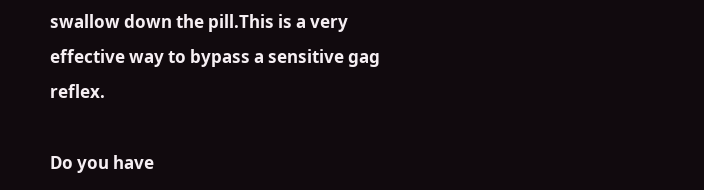swallow down the pill.This is a very effective way to bypass a sensitive gag reflex.

Do you have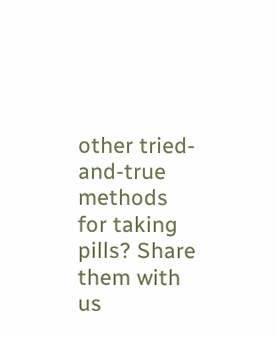other tried-and-true methods for taking pills? Share them with us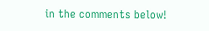in the comments below!